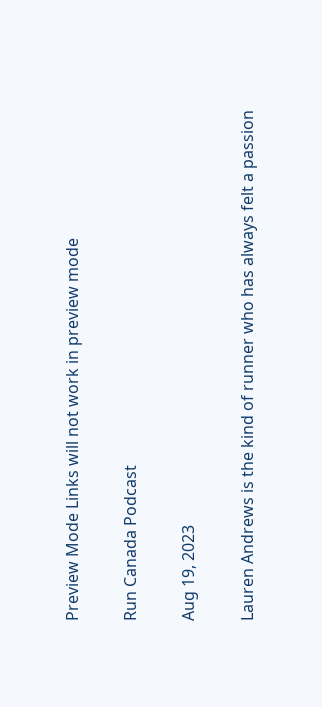Preview Mode Links will not work in preview mode

Run Canada Podcast

Aug 19, 2023

Lauren Andrews is the kind of runner who has always felt a passion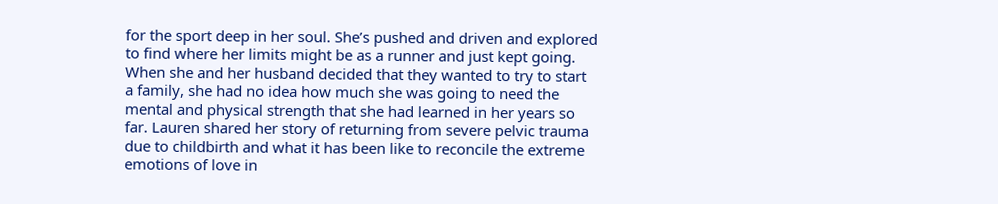for the sport deep in her soul. She’s pushed and driven and explored to find where her limits might be as a runner and just kept going. When she and her husband decided that they wanted to try to start a family, she had no idea how much she was going to need the mental and physical strength that she had learned in her years so far. Lauren shared her story of returning from severe pelvic trauma due to childbirth and what it has been like to reconcile the extreme emotions of love in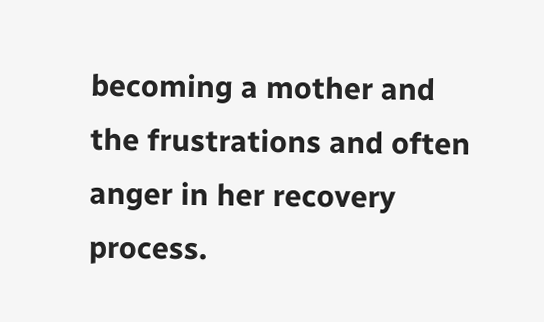becoming a mother and the frustrations and often anger in her recovery process.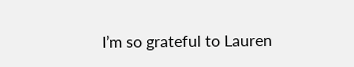I’m so grateful to Lauren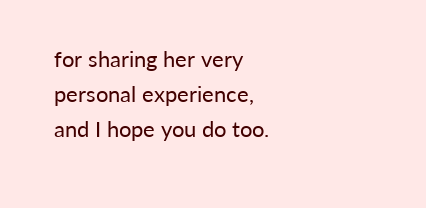for sharing her very personal experience, and I hope you do too.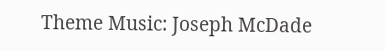Theme Music: Joseph McDade